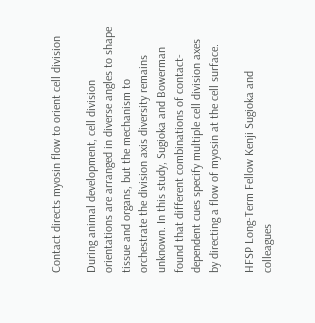Contact directs myosin flow to orient cell division

During animal development, cell division orientations are arranged in diverse angles to shape tissue and organs, but the mechanism to orchestrate the division axis diversity remains unknown. In this study, Sugioka and Bowerman found that different combinations of contact-dependent cues specify multiple cell division axes by directing a flow of myosin at the cell surface.

HFSP Long-Term Fellow Kenji Sugioka and colleagues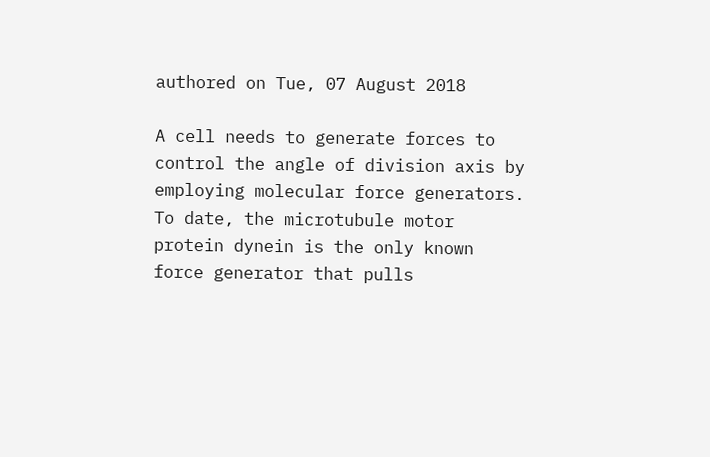authored on Tue, 07 August 2018

A cell needs to generate forces to control the angle of division axis by employing molecular force generators. To date, the microtubule motor protein dynein is the only known force generator that pulls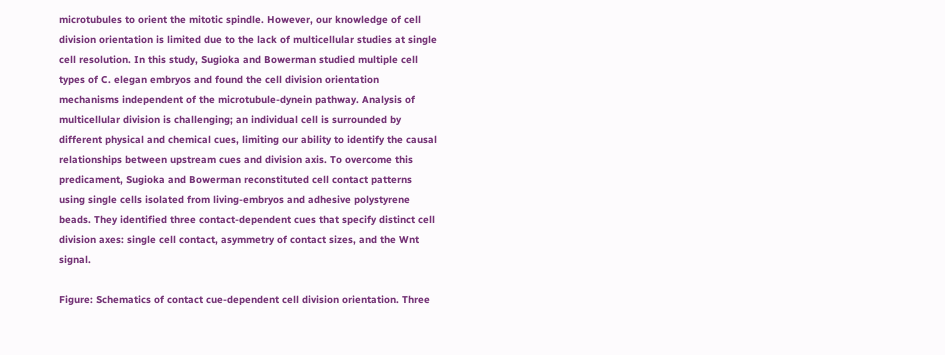microtubules to orient the mitotic spindle. However, our knowledge of cell division orientation is limited due to the lack of multicellular studies at single cell resolution. In this study, Sugioka and Bowerman studied multiple cell types of C. elegan embryos and found the cell division orientation mechanisms independent of the microtubule-dynein pathway. Analysis of multicellular division is challenging; an individual cell is surrounded by different physical and chemical cues, limiting our ability to identify the causal relationships between upstream cues and division axis. To overcome this predicament, Sugioka and Bowerman reconstituted cell contact patterns using single cells isolated from living-embryos and adhesive polystyrene beads. They identified three contact-dependent cues that specify distinct cell division axes: single cell contact, asymmetry of contact sizes, and the Wnt signal.

Figure: Schematics of contact cue-dependent cell division orientation. Three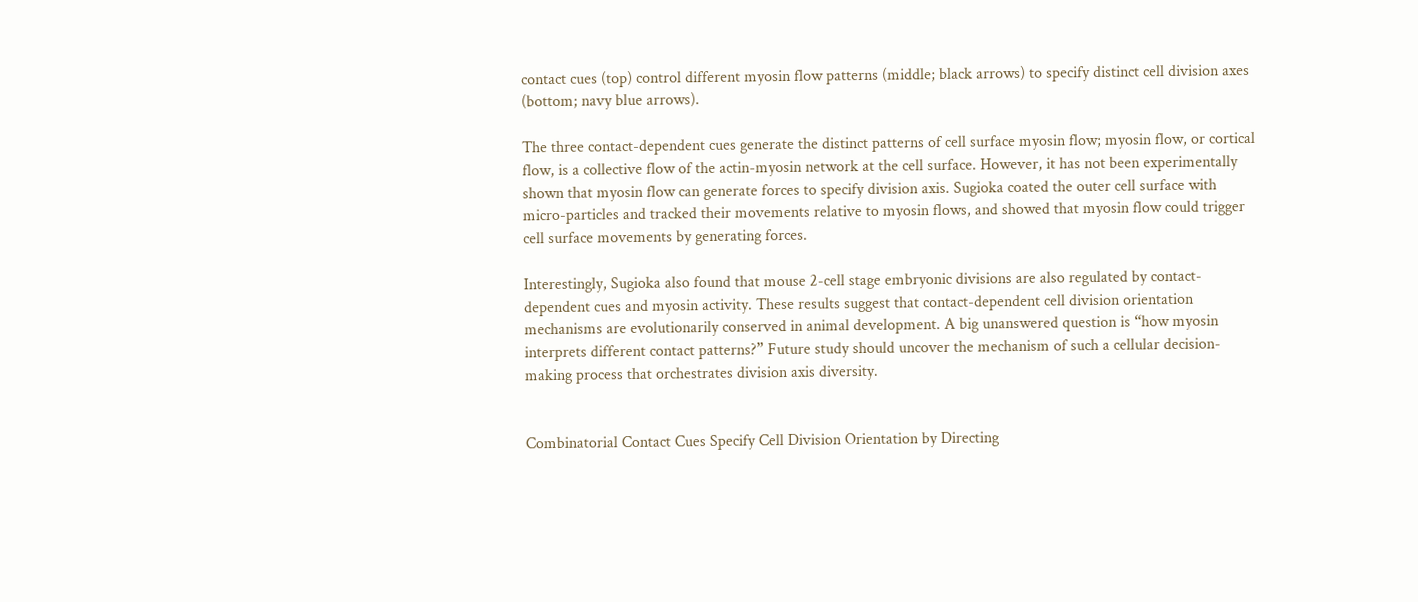contact cues (top) control different myosin flow patterns (middle; black arrows) to specify distinct cell division axes (bottom; navy blue arrows).

The three contact-dependent cues generate the distinct patterns of cell surface myosin flow; myosin flow, or cortical flow, is a collective flow of the actin-myosin network at the cell surface. However, it has not been experimentally shown that myosin flow can generate forces to specify division axis. Sugioka coated the outer cell surface with micro-particles and tracked their movements relative to myosin flows, and showed that myosin flow could trigger cell surface movements by generating forces.

Interestingly, Sugioka also found that mouse 2-cell stage embryonic divisions are also regulated by contact-dependent cues and myosin activity. These results suggest that contact-dependent cell division orientation mechanisms are evolutionarily conserved in animal development. A big unanswered question is “how myosin interprets different contact patterns?” Future study should uncover the mechanism of such a cellular decision-making process that orchestrates division axis diversity.


Combinatorial Contact Cues Specify Cell Division Orientation by Directing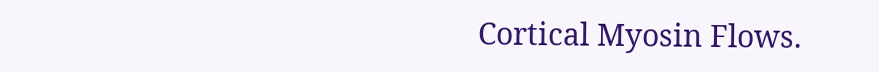Cortical Myosin Flows.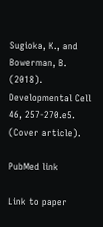Sugioka, K., and Bowerman, B. (2018). Developmental Cell 46, 257-270.e5. (Cover article).

PubMed link

Link to paper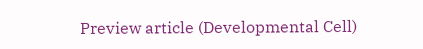Preview article (Developmental Cell)